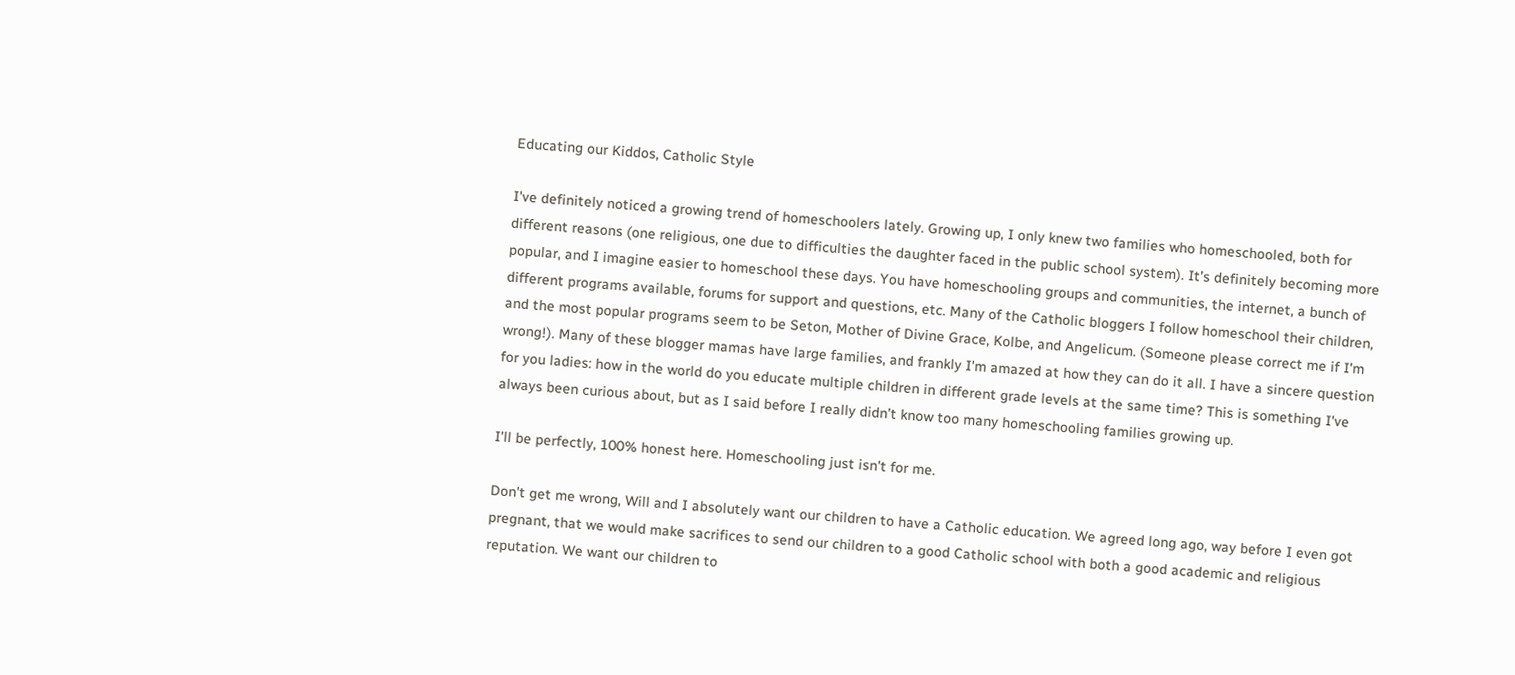Educating our Kiddos, Catholic Style

I've definitely noticed a growing trend of homeschoolers lately. Growing up, I only knew two families who homeschooled, both for different reasons (one religious, one due to difficulties the daughter faced in the public school system). It's definitely becoming more popular, and I imagine easier to homeschool these days. You have homeschooling groups and communities, the internet, a bunch of different programs available, forums for support and questions, etc. Many of the Catholic bloggers I follow homeschool their children, and the most popular programs seem to be Seton, Mother of Divine Grace, Kolbe, and Angelicum. (Someone please correct me if I'm wrong!). Many of these blogger mamas have large families, and frankly I'm amazed at how they can do it all. I have a sincere question for you ladies: how in the world do you educate multiple children in different grade levels at the same time? This is something I've always been curious about, but as I said before I really didn't know too many homeschooling families growing up.

I'll be perfectly, 100% honest here. Homeschooling just isn't for me.

Don't get me wrong, Will and I absolutely want our children to have a Catholic education. We agreed long ago, way before I even got pregnant, that we would make sacrifices to send our children to a good Catholic school with both a good academic and religious reputation. We want our children to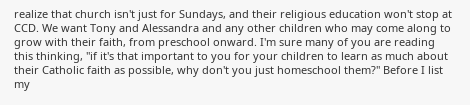realize that church isn't just for Sundays, and their religious education won't stop at CCD. We want Tony and Alessandra and any other children who may come along to grow with their faith, from preschool onward. I'm sure many of you are reading this thinking, "if it's that important to you for your children to learn as much about their Catholic faith as possible, why don't you just homeschool them?" Before I list my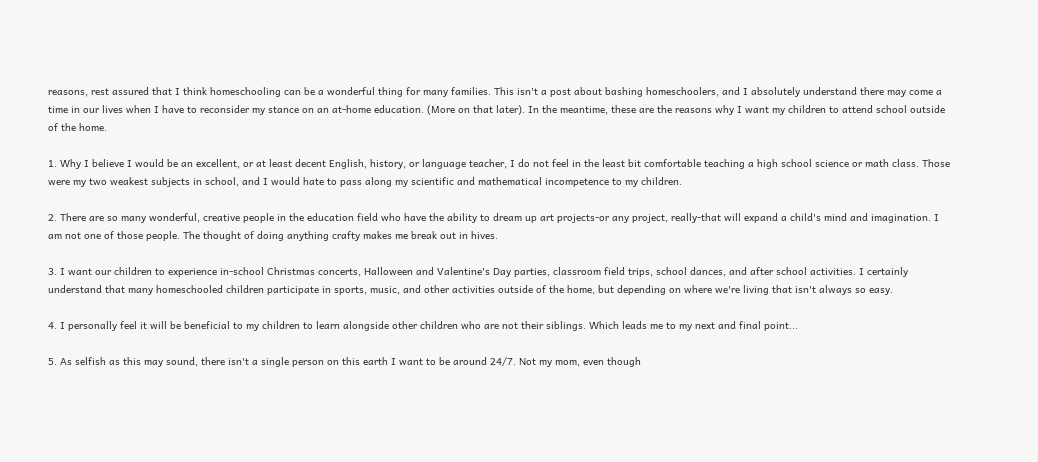reasons, rest assured that I think homeschooling can be a wonderful thing for many families. This isn't a post about bashing homeschoolers, and I absolutely understand there may come a time in our lives when I have to reconsider my stance on an at-home education. (More on that later). In the meantime, these are the reasons why I want my children to attend school outside of the home.

1. Why I believe I would be an excellent, or at least decent English, history, or language teacher, I do not feel in the least bit comfortable teaching a high school science or math class. Those were my two weakest subjects in school, and I would hate to pass along my scientific and mathematical incompetence to my children.

2. There are so many wonderful, creative people in the education field who have the ability to dream up art projects-or any project, really-that will expand a child's mind and imagination. I am not one of those people. The thought of doing anything crafty makes me break out in hives.

3. I want our children to experience in-school Christmas concerts, Halloween and Valentine's Day parties, classroom field trips, school dances, and after school activities. I certainly understand that many homeschooled children participate in sports, music, and other activities outside of the home, but depending on where we're living that isn't always so easy.

4. I personally feel it will be beneficial to my children to learn alongside other children who are not their siblings. Which leads me to my next and final point...

5. As selfish as this may sound, there isn't a single person on this earth I want to be around 24/7. Not my mom, even though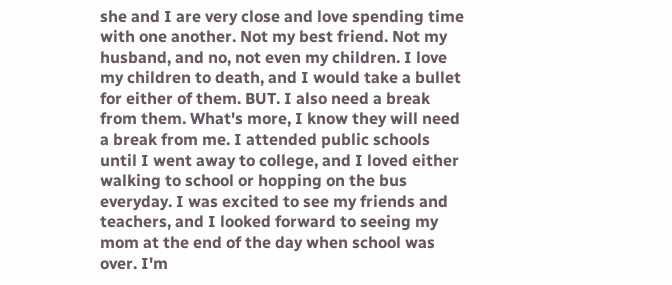she and I are very close and love spending time with one another. Not my best friend. Not my husband, and no, not even my children. I love my children to death, and I would take a bullet for either of them. BUT. I also need a break from them. What's more, I know they will need a break from me. I attended public schools until I went away to college, and I loved either walking to school or hopping on the bus everyday. I was excited to see my friends and teachers, and I looked forward to seeing my mom at the end of the day when school was over. I'm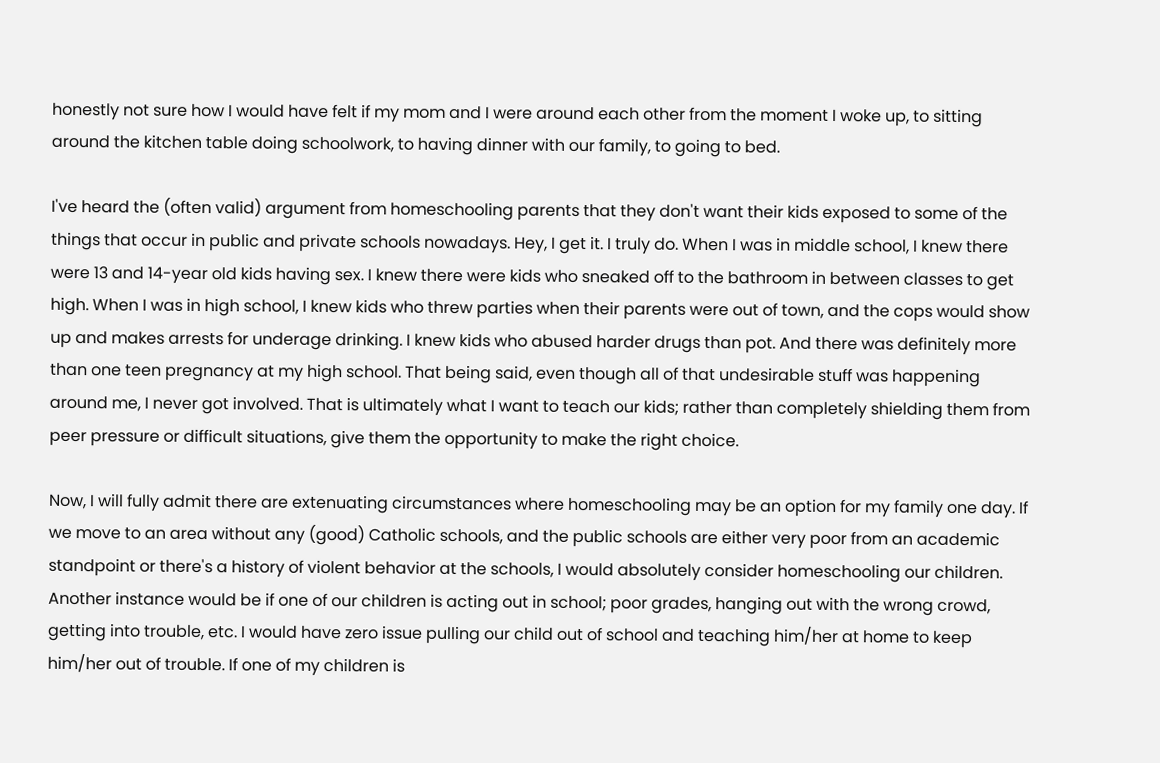honestly not sure how I would have felt if my mom and I were around each other from the moment I woke up, to sitting around the kitchen table doing schoolwork, to having dinner with our family, to going to bed.

I've heard the (often valid) argument from homeschooling parents that they don't want their kids exposed to some of the things that occur in public and private schools nowadays. Hey, I get it. I truly do. When I was in middle school, I knew there were 13 and 14-year old kids having sex. I knew there were kids who sneaked off to the bathroom in between classes to get high. When I was in high school, I knew kids who threw parties when their parents were out of town, and the cops would show up and makes arrests for underage drinking. I knew kids who abused harder drugs than pot. And there was definitely more than one teen pregnancy at my high school. That being said, even though all of that undesirable stuff was happening around me, I never got involved. That is ultimately what I want to teach our kids; rather than completely shielding them from peer pressure or difficult situations, give them the opportunity to make the right choice.

Now, I will fully admit there are extenuating circumstances where homeschooling may be an option for my family one day. If we move to an area without any (good) Catholic schools, and the public schools are either very poor from an academic standpoint or there's a history of violent behavior at the schools, I would absolutely consider homeschooling our children. Another instance would be if one of our children is acting out in school; poor grades, hanging out with the wrong crowd, getting into trouble, etc. I would have zero issue pulling our child out of school and teaching him/her at home to keep him/her out of trouble. If one of my children is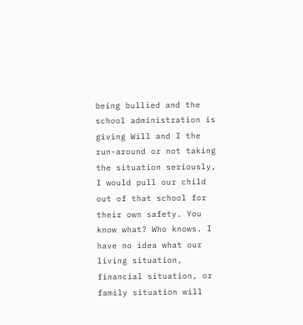being bullied and the school administration is giving Will and I the run-around or not taking the situation seriously, I would pull our child out of that school for their own safety. You know what? Who knows. I have no idea what our living situation, financial situation, or family situation will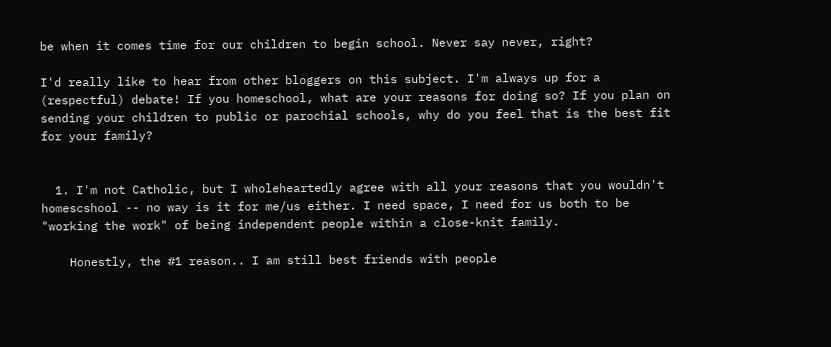be when it comes time for our children to begin school. Never say never, right?

I'd really like to hear from other bloggers on this subject. I'm always up for a (respectful) debate! If you homeschool, what are your reasons for doing so? If you plan on sending your children to public or parochial schools, why do you feel that is the best fit for your family?


  1. I'm not Catholic, but I wholeheartedly agree with all your reasons that you wouldn't homescshool -- no way is it for me/us either. I need space, I need for us both to be "working the work" of being independent people within a close-knit family.

    Honestly, the #1 reason.. I am still best friends with people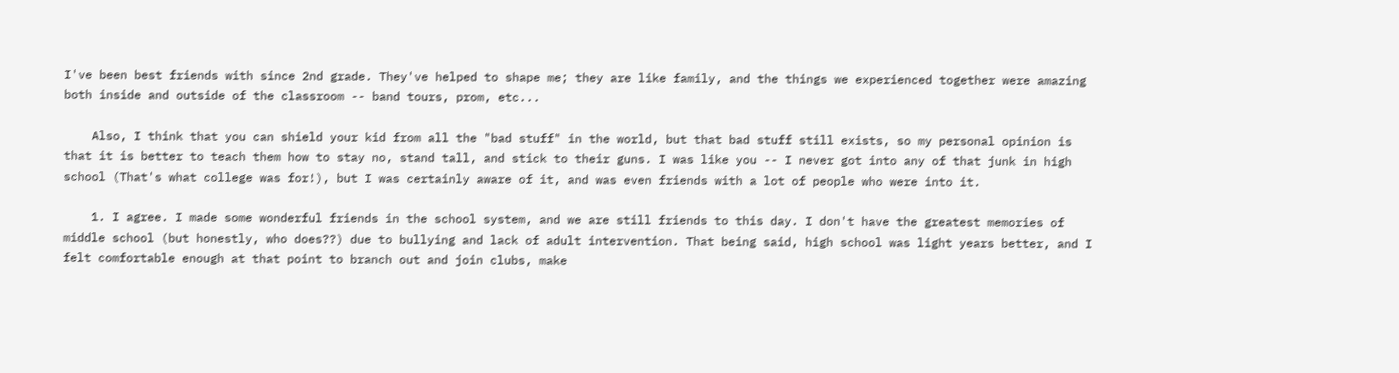I've been best friends with since 2nd grade. They've helped to shape me; they are like family, and the things we experienced together were amazing both inside and outside of the classroom -- band tours, prom, etc...

    Also, I think that you can shield your kid from all the "bad stuff" in the world, but that bad stuff still exists, so my personal opinion is that it is better to teach them how to stay no, stand tall, and stick to their guns. I was like you -- I never got into any of that junk in high school (That's what college was for!), but I was certainly aware of it, and was even friends with a lot of people who were into it.

    1. I agree. I made some wonderful friends in the school system, and we are still friends to this day. I don't have the greatest memories of middle school (but honestly, who does??) due to bullying and lack of adult intervention. That being said, high school was light years better, and I felt comfortable enough at that point to branch out and join clubs, make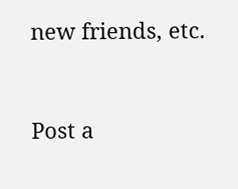new friends, etc.


Post a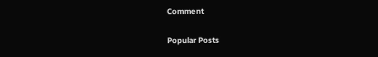Comment

Popular Posts